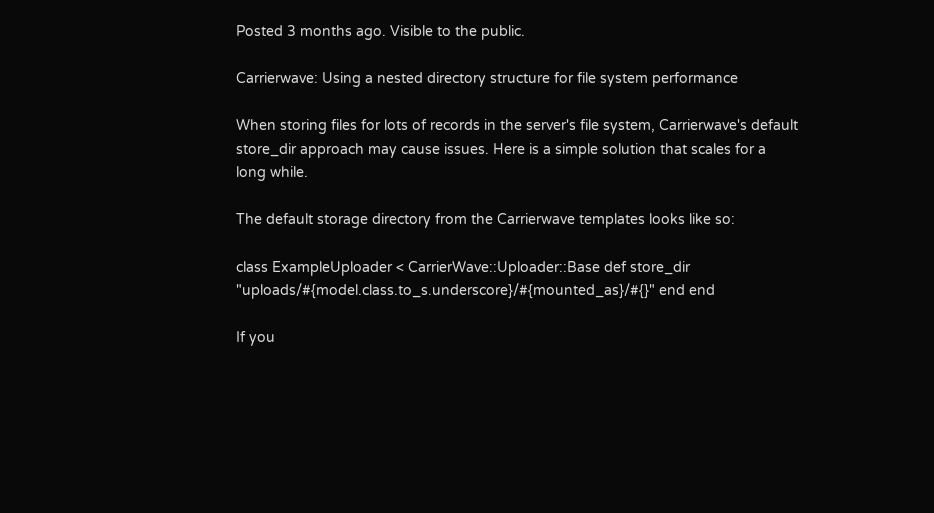Posted 3 months ago. Visible to the public.

Carrierwave: Using a nested directory structure for file system performance

When storing files for lots of records in the server's file system, Carrierwave's default store_dir approach may cause issues. Here is a simple solution that scales for a long while.

The default storage directory from the Carrierwave templates looks like so:

class ExampleUploader < CarrierWave::Uploader::Base def store_dir "uploads/#{model.class.to_s.underscore}/#{mounted_as}/#{}" end end

If you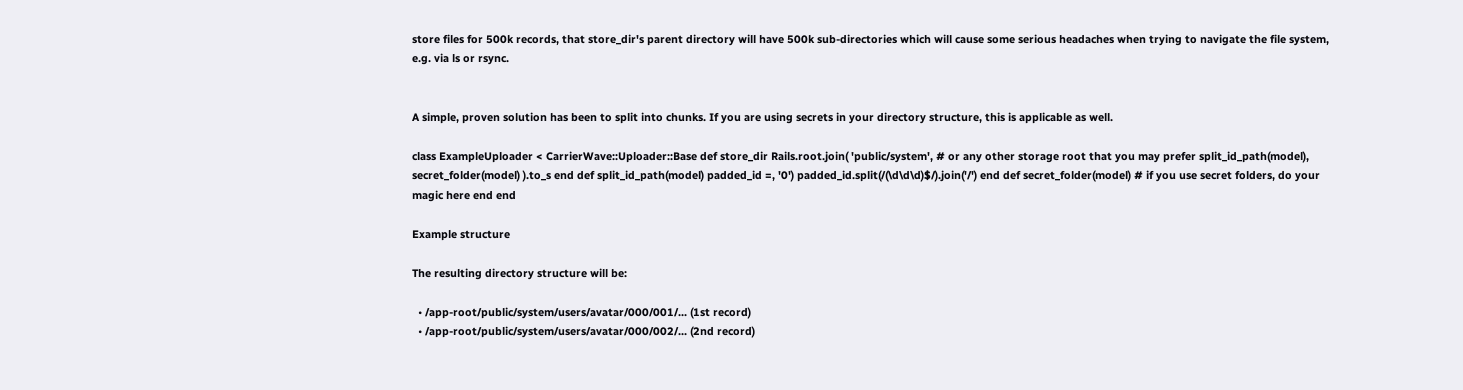store files for 500k records, that store_dir's parent directory will have 500k sub-directories which will cause some serious headaches when trying to navigate the file system, e.g. via ls or rsync.


A simple, proven solution has been to split into chunks. If you are using secrets in your directory structure, this is applicable as well.

class ExampleUploader < CarrierWave::Uploader::Base def store_dir Rails.root.join( 'public/system', # or any other storage root that you may prefer split_id_path(model), secret_folder(model) ).to_s end def split_id_path(model) padded_id =, '0') padded_id.split(/(\d\d\d)$/).join('/') end def secret_folder(model) # if you use secret folders, do your magic here end end

Example structure

The resulting directory structure will be:

  • /app-root/public/system/users/avatar/000/001/... (1st record)
  • /app-root/public/system/users/avatar/000/002/... (2nd record)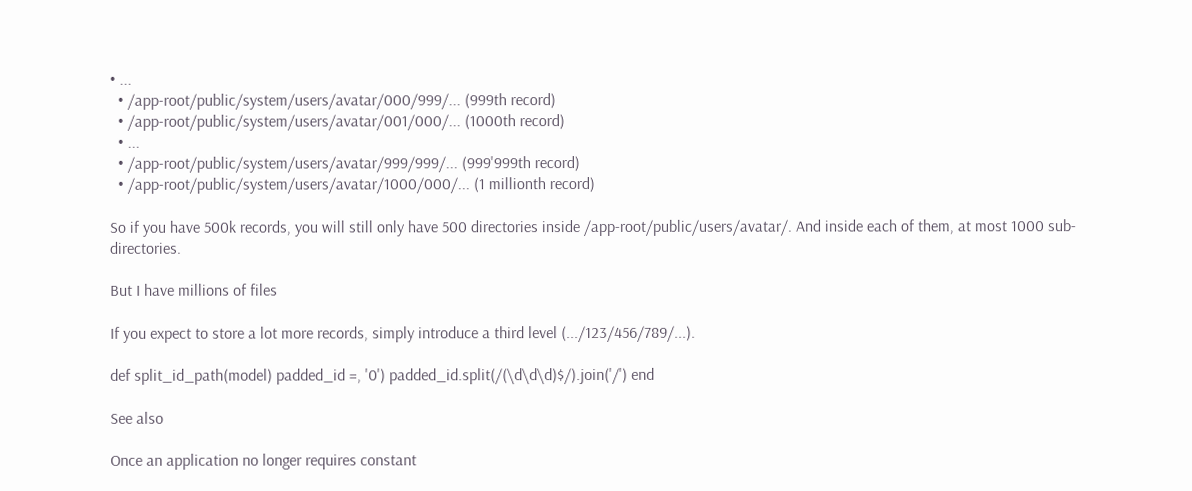• ...
  • /app-root/public/system/users/avatar/000/999/... (999th record)
  • /app-root/public/system/users/avatar/001/000/... (1000th record)
  • ...
  • /app-root/public/system/users/avatar/999/999/... (999'999th record)
  • /app-root/public/system/users/avatar/1000/000/... (1 millionth record)

So if you have 500k records, you will still only have 500 directories inside /app-root/public/users/avatar/. And inside each of them, at most 1000 sub-directories.

But I have millions of files

If you expect to store a lot more records, simply introduce a third level (.../123/456/789/...).

def split_id_path(model) padded_id =, '0') padded_id.split(/(\d\d\d)$/).join('/') end

See also

Once an application no longer requires constant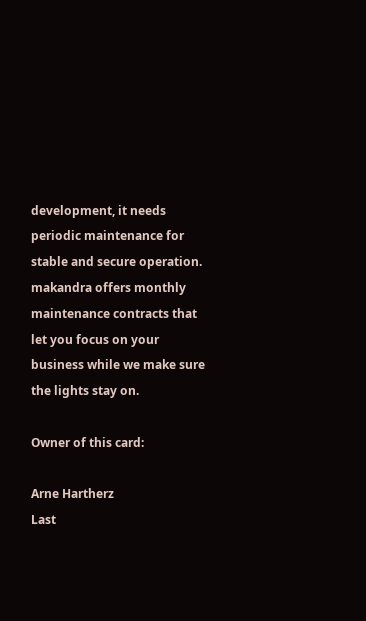development, it needs periodic maintenance for stable and secure operation. makandra offers monthly maintenance contracts that let you focus on your business while we make sure the lights stay on.

Owner of this card:

Arne Hartherz
Last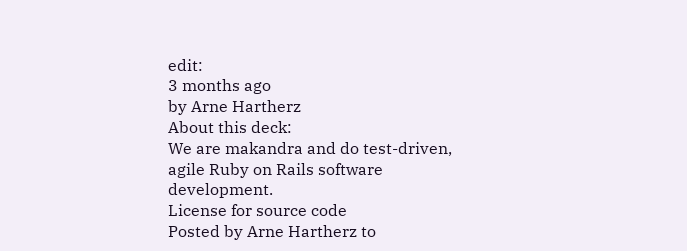edit:
3 months ago
by Arne Hartherz
About this deck:
We are makandra and do test-driven, agile Ruby on Rails software development.
License for source code
Posted by Arne Hartherz to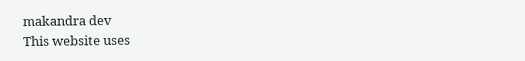makandra dev
This website uses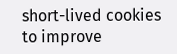short-lived cookies to improve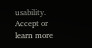usability.
Accept or learn more